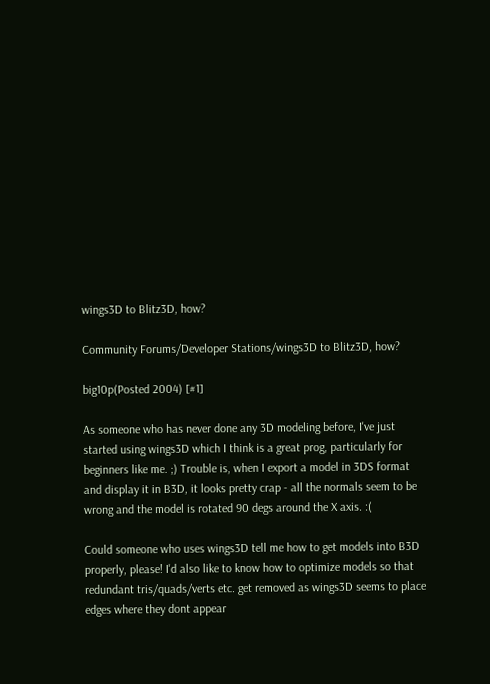wings3D to Blitz3D, how?

Community Forums/Developer Stations/wings3D to Blitz3D, how?

big10p(Posted 2004) [#1]

As someone who has never done any 3D modeling before, I've just started using wings3D which I think is a great prog, particularly for beginners like me. ;) Trouble is, when I export a model in 3DS format and display it in B3D, it looks pretty crap - all the normals seem to be wrong and the model is rotated 90 degs around the X axis. :(

Could someone who uses wings3D tell me how to get models into B3D properly, please! I'd also like to know how to optimize models so that redundant tris/quads/verts etc. get removed as wings3D seems to place edges where they dont appear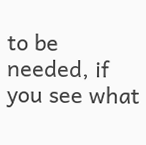to be needed, if you see what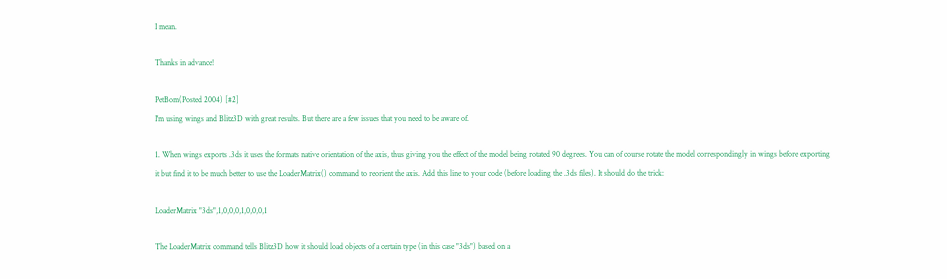I mean.

Thanks in advance!

PetBom(Posted 2004) [#2]
I'm using wings and Blitz3D with great results. But there are a few issues that you need to be aware of.

1. When wings exports .3ds it uses the formats native orientation of the axis, thus giving you the effect of the model being rotated 90 degrees. You can of course rotate the model correspondingly in wings before exporting it but find it to be much better to use the LoaderMatrix() command to reorient the axis. Add this line to your code (before loading the .3ds files). It should do the trick:

LoaderMatrix "3ds",1,0,0,0,1,0,0,0,1

The LoaderMatrix command tells Blitz3D how it should load objects of a certain type (in this case "3ds") based on a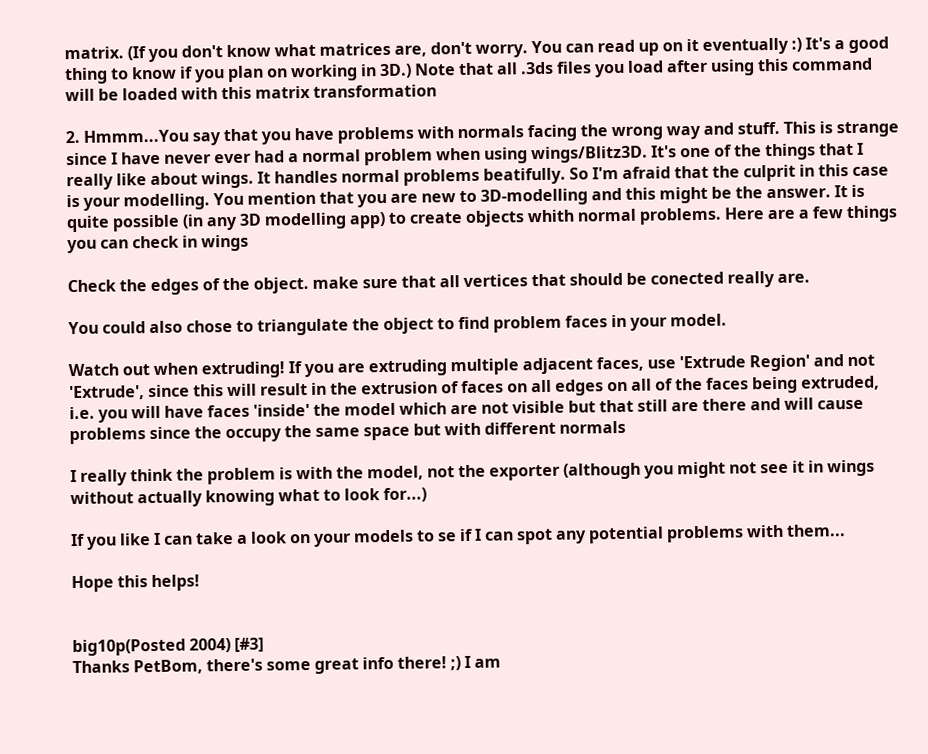matrix. (If you don't know what matrices are, don't worry. You can read up on it eventually :) It's a good thing to know if you plan on working in 3D.) Note that all .3ds files you load after using this command will be loaded with this matrix transformation

2. Hmmm...You say that you have problems with normals facing the wrong way and stuff. This is strange since I have never ever had a normal problem when using wings/Blitz3D. It's one of the things that I really like about wings. It handles normal problems beatifully. So I'm afraid that the culprit in this case is your modelling. You mention that you are new to 3D-modelling and this might be the answer. It is quite possible (in any 3D modelling app) to create objects whith normal problems. Here are a few things you can check in wings

Check the edges of the object. make sure that all vertices that should be conected really are.

You could also chose to triangulate the object to find problem faces in your model.

Watch out when extruding! If you are extruding multiple adjacent faces, use 'Extrude Region' and not 'Extrude', since this will result in the extrusion of faces on all edges on all of the faces being extruded, i.e. you will have faces 'inside' the model which are not visible but that still are there and will cause problems since the occupy the same space but with different normals

I really think the problem is with the model, not the exporter (although you might not see it in wings without actually knowing what to look for...)

If you like I can take a look on your models to se if I can spot any potential problems with them...

Hope this helps!


big10p(Posted 2004) [#3]
Thanks PetBom, there's some great info there! ;) I am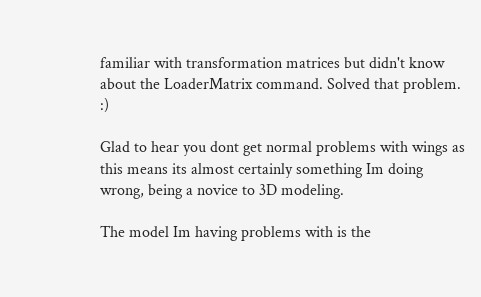familiar with transformation matrices but didn't know about the LoaderMatrix command. Solved that problem. :)

Glad to hear you dont get normal problems with wings as this means its almost certainly something Im doing wrong, being a novice to 3D modeling.

The model Im having problems with is the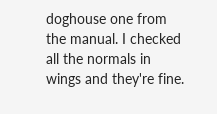doghouse one from the manual. I checked all the normals in wings and they're fine.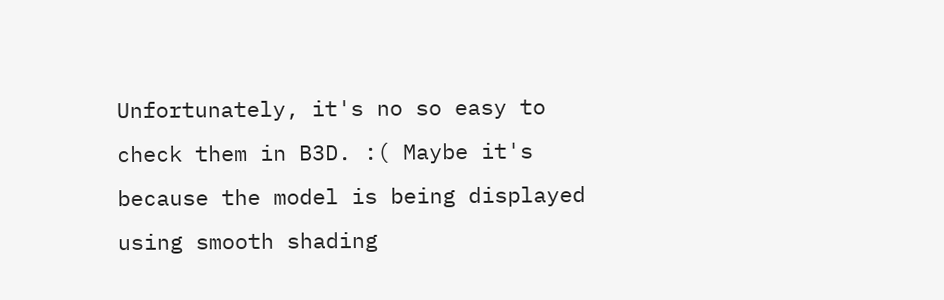Unfortunately, it's no so easy to check them in B3D. :( Maybe it's because the model is being displayed using smooth shading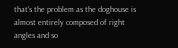that's the problem as the doghouse is almost entirely composed of right angles and so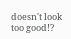doesn't look too good!?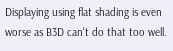Displaying using flat shading is even worse as B3D can't do that too well.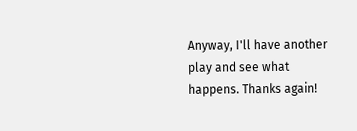Anyway, I'll have another play and see what happens. Thanks again!